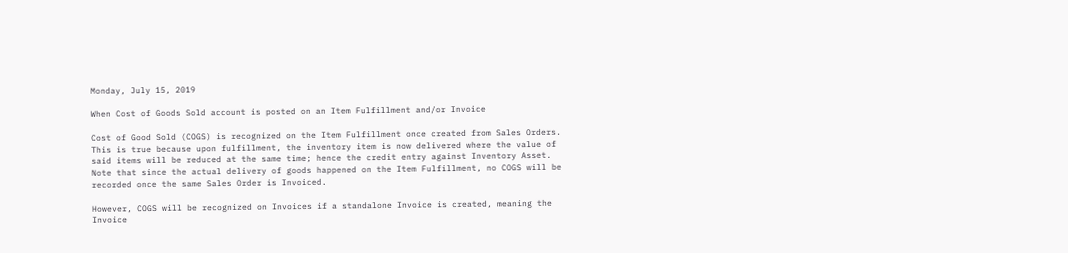Monday, July 15, 2019

When Cost of Goods Sold account is posted on an Item Fulfillment and/or Invoice

Cost of Good Sold (COGS) is recognized on the Item Fulfillment once created from Sales Orders. This is true because upon fulfillment, the inventory item is now delivered where the value of said items will be reduced at the same time; hence the credit entry against Inventory Asset. Note that since the actual delivery of goods happened on the Item Fulfillment, no COGS will be recorded once the same Sales Order is Invoiced.

However, COGS will be recognized on Invoices if a standalone Invoice is created, meaning the Invoice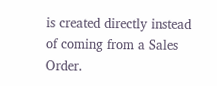is created directly instead of coming from a Sales Order.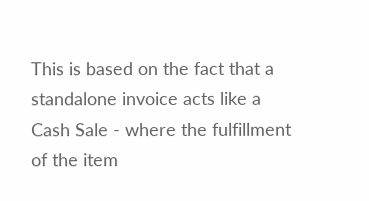This is based on the fact that a standalone invoice acts like a Cash Sale - where the fulfillment of the item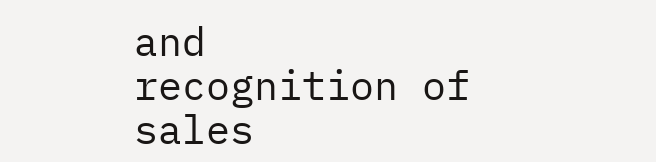and recognition of sales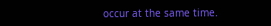occur at the same time.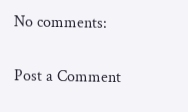No comments:

Post a Comment